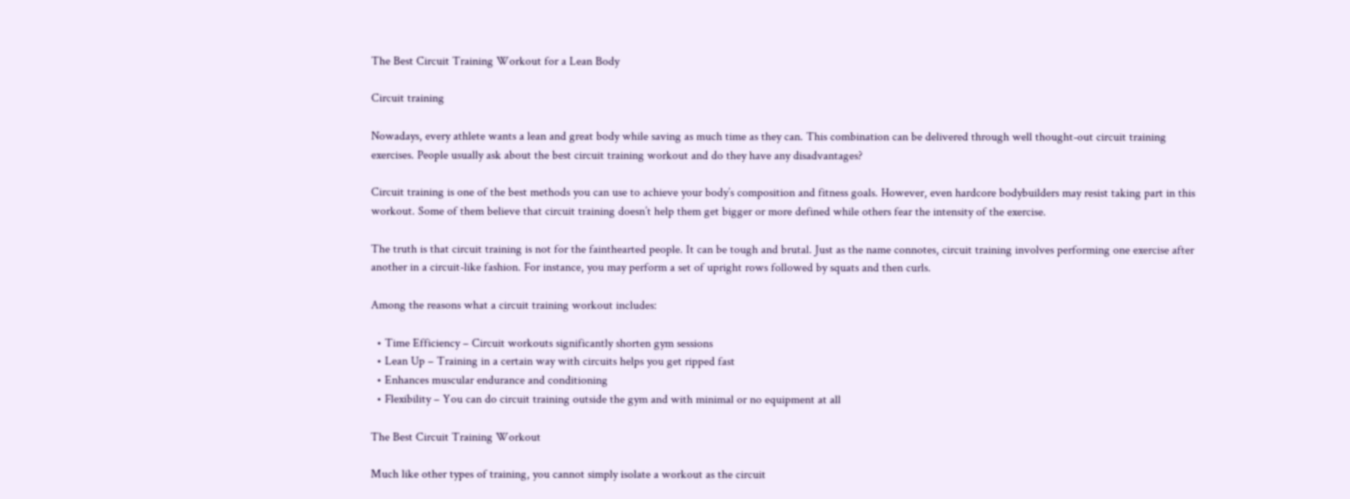The Best Circuit Training Workout for a Lean Body

Circuit training

Nowadays, every athlete wants a lean and great body while saving as much time as they can. This combination can be delivered through well thought-out circuit training exercises. People usually ask about the best circuit training workout and do they have any disadvantages?

Circuit training is one of the best methods you can use to achieve your body’s composition and fitness goals. However, even hardcore bodybuilders may resist taking part in this workout. Some of them believe that circuit training doesn’t help them get bigger or more defined while others fear the intensity of the exercise.

The truth is that circuit training is not for the fainthearted people. It can be tough and brutal. Just as the name connotes, circuit training involves performing one exercise after another in a circuit-like fashion. For instance, you may perform a set of upright rows followed by squats and then curls.

Among the reasons what a circuit training workout includes:

  • Time Efficiency – Circuit workouts significantly shorten gym sessions
  • Lean Up – Training in a certain way with circuits helps you get ripped fast
  • Enhances muscular endurance and conditioning
  • Flexibility – You can do circuit training outside the gym and with minimal or no equipment at all

The Best Circuit Training Workout

Much like other types of training, you cannot simply isolate a workout as the circuit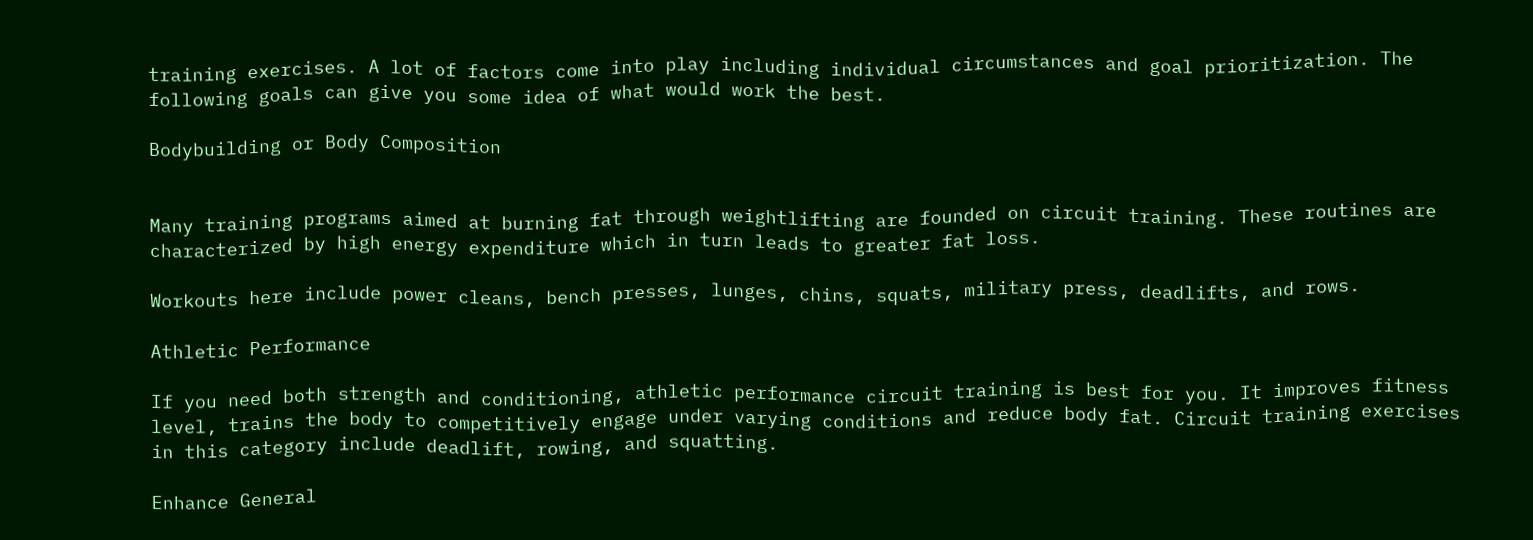training exercises. A lot of factors come into play including individual circumstances and goal prioritization. The following goals can give you some idea of what would work the best.

Bodybuilding or Body Composition


Many training programs aimed at burning fat through weightlifting are founded on circuit training. These routines are characterized by high energy expenditure which in turn leads to greater fat loss.

Workouts here include power cleans, bench presses, lunges, chins, squats, military press, deadlifts, and rows.

Athletic Performance

If you need both strength and conditioning, athletic performance circuit training is best for you. It improves fitness level, trains the body to competitively engage under varying conditions and reduce body fat. Circuit training exercises in this category include deadlift, rowing, and squatting.

Enhance General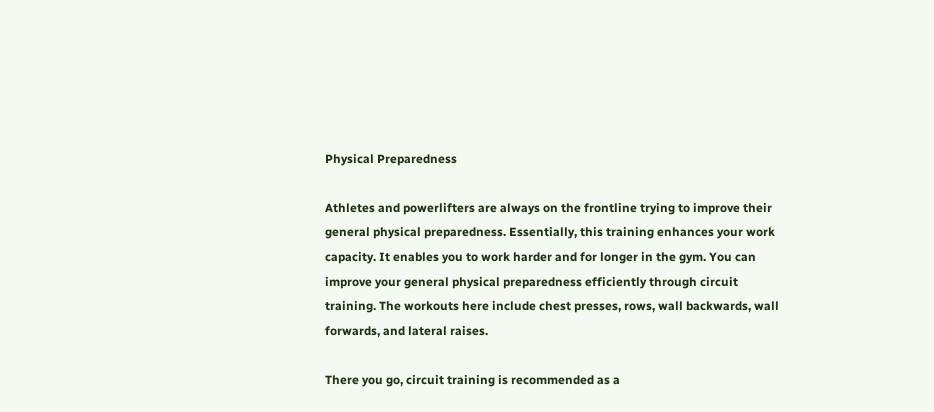Physical Preparedness

Athletes and powerlifters are always on the frontline trying to improve their general physical preparedness. Essentially, this training enhances your work capacity. It enables you to work harder and for longer in the gym. You can improve your general physical preparedness efficiently through circuit training. The workouts here include chest presses, rows, wall backwards, wall forwards, and lateral raises.

There you go, circuit training is recommended as a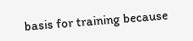basis for training because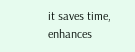it saves time, enhances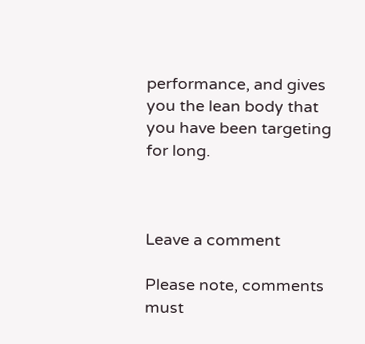performance, and gives you the lean body that you have been targeting for long.



Leave a comment

Please note, comments must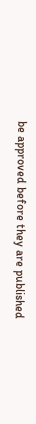be approved before they are published